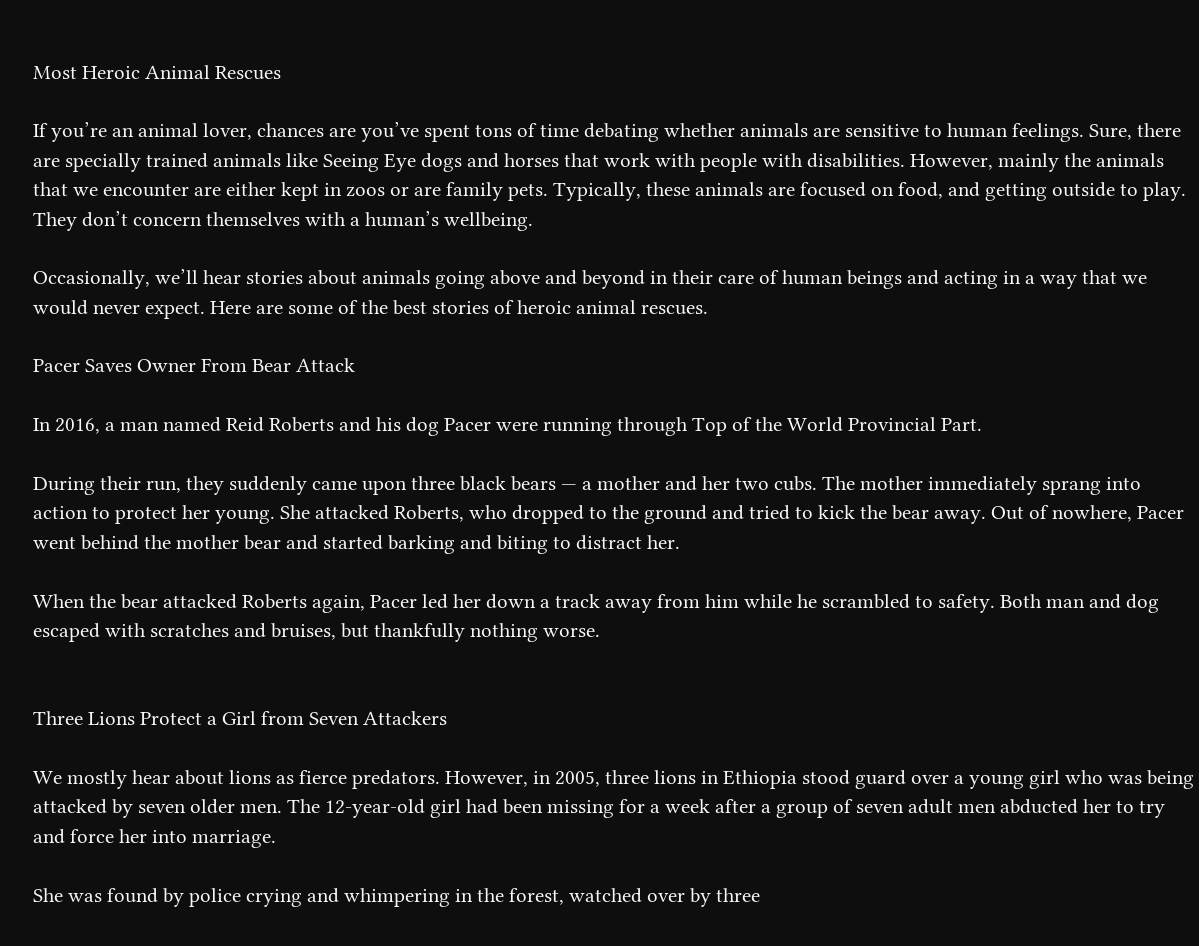Most Heroic Animal Rescues

If you’re an animal lover, chances are you’ve spent tons of time debating whether animals are sensitive to human feelings. Sure, there are specially trained animals like Seeing Eye dogs and horses that work with people with disabilities. However, mainly the animals that we encounter are either kept in zoos or are family pets. Typically, these animals are focused on food, and getting outside to play. They don’t concern themselves with a human’s wellbeing.

Occasionally, we’ll hear stories about animals going above and beyond in their care of human beings and acting in a way that we would never expect. Here are some of the best stories of heroic animal rescues.

Pacer Saves Owner From Bear Attack

In 2016, a man named Reid Roberts and his dog Pacer were running through Top of the World Provincial Part.

During their run, they suddenly came upon three black bears — a mother and her two cubs. The mother immediately sprang into action to protect her young. She attacked Roberts, who dropped to the ground and tried to kick the bear away. Out of nowhere, Pacer went behind the mother bear and started barking and biting to distract her.

When the bear attacked Roberts again, Pacer led her down a track away from him while he scrambled to safety. Both man and dog escaped with scratches and bruises, but thankfully nothing worse.


Three Lions Protect a Girl from Seven Attackers

We mostly hear about lions as fierce predators. However, in 2005, three lions in Ethiopia stood guard over a young girl who was being attacked by seven older men. The 12-year-old girl had been missing for a week after a group of seven adult men abducted her to try and force her into marriage.

She was found by police crying and whimpering in the forest, watched over by three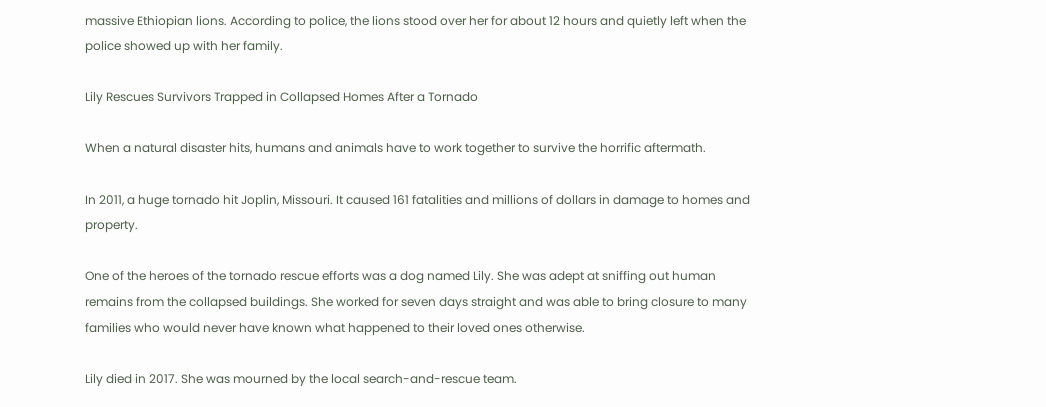massive Ethiopian lions. According to police, the lions stood over her for about 12 hours and quietly left when the police showed up with her family.

Lily Rescues Survivors Trapped in Collapsed Homes After a Tornado

When a natural disaster hits, humans and animals have to work together to survive the horrific aftermath.

In 2011, a huge tornado hit Joplin, Missouri. It caused 161 fatalities and millions of dollars in damage to homes and property.

One of the heroes of the tornado rescue efforts was a dog named Lily. She was adept at sniffing out human remains from the collapsed buildings. She worked for seven days straight and was able to bring closure to many families who would never have known what happened to their loved ones otherwise.

Lily died in 2017. She was mourned by the local search-and-rescue team.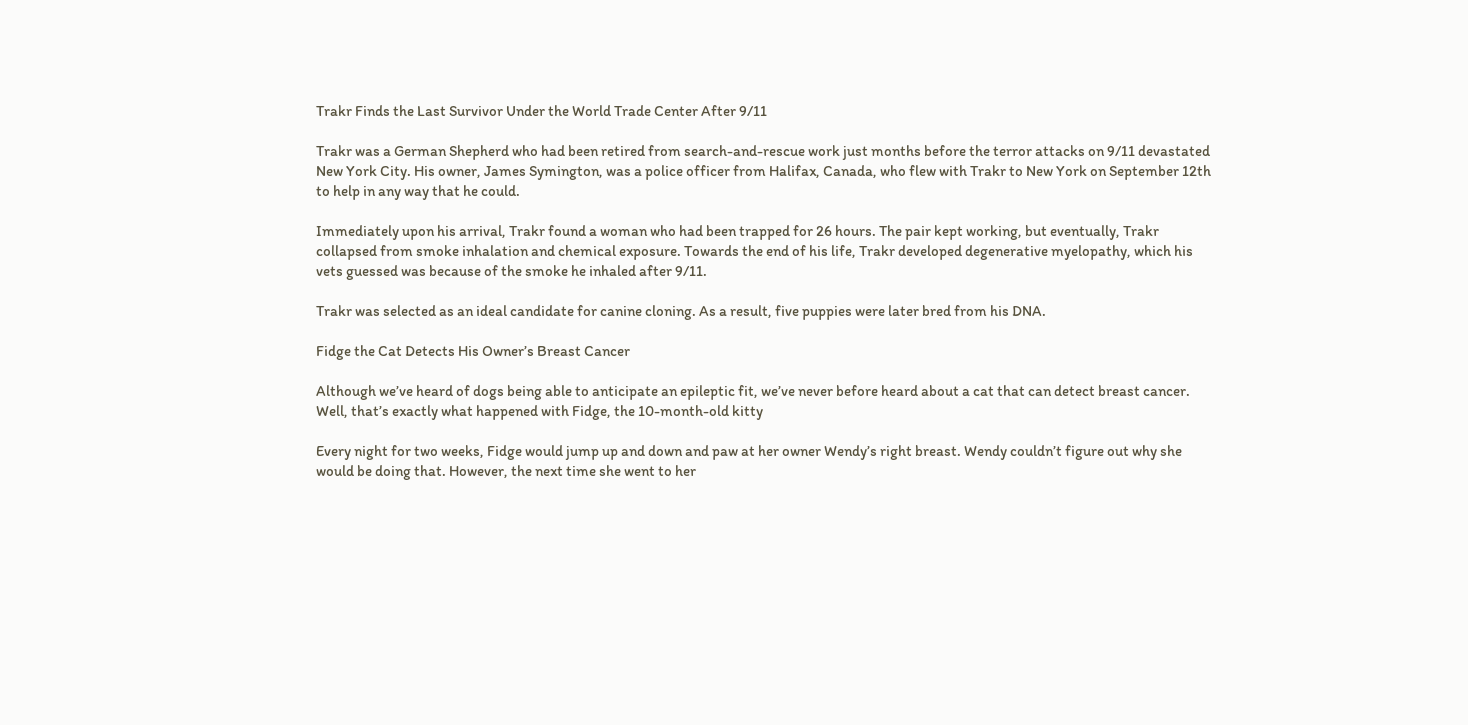Trakr Finds the Last Survivor Under the World Trade Center After 9/11

Trakr was a German Shepherd who had been retired from search-and-rescue work just months before the terror attacks on 9/11 devastated New York City. His owner, James Symington, was a police officer from Halifax, Canada, who flew with Trakr to New York on September 12th to help in any way that he could.

Immediately upon his arrival, Trakr found a woman who had been trapped for 26 hours. The pair kept working, but eventually, Trakr collapsed from smoke inhalation and chemical exposure. Towards the end of his life, Trakr developed degenerative myelopathy, which his vets guessed was because of the smoke he inhaled after 9/11.

Trakr was selected as an ideal candidate for canine cloning. As a result, five puppies were later bred from his DNA.

Fidge the Cat Detects His Owner’s Breast Cancer

Although we’ve heard of dogs being able to anticipate an epileptic fit, we’ve never before heard about a cat that can detect breast cancer. Well, that’s exactly what happened with Fidge, the 10-month-old kitty

Every night for two weeks, Fidge would jump up and down and paw at her owner Wendy’s right breast. Wendy couldn’t figure out why she would be doing that. However, the next time she went to her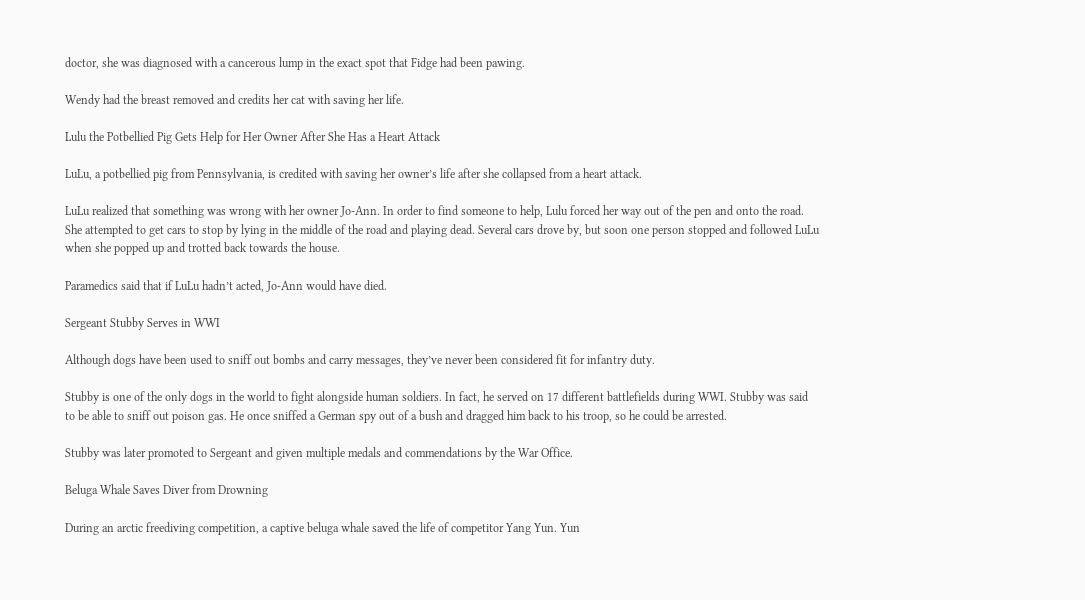doctor, she was diagnosed with a cancerous lump in the exact spot that Fidge had been pawing.

Wendy had the breast removed and credits her cat with saving her life.

Lulu the Potbellied Pig Gets Help for Her Owner After She Has a Heart Attack

LuLu, a potbellied pig from Pennsylvania, is credited with saving her owner’s life after she collapsed from a heart attack.

LuLu realized that something was wrong with her owner Jo-Ann. In order to find someone to help, Lulu forced her way out of the pen and onto the road. She attempted to get cars to stop by lying in the middle of the road and playing dead. Several cars drove by, but soon one person stopped and followed LuLu when she popped up and trotted back towards the house.

Paramedics said that if LuLu hadn’t acted, Jo-Ann would have died.

Sergeant Stubby Serves in WWI

Although dogs have been used to sniff out bombs and carry messages, they’ve never been considered fit for infantry duty.

Stubby is one of the only dogs in the world to fight alongside human soldiers. In fact, he served on 17 different battlefields during WWI. Stubby was said to be able to sniff out poison gas. He once sniffed a German spy out of a bush and dragged him back to his troop, so he could be arrested.

Stubby was later promoted to Sergeant and given multiple medals and commendations by the War Office.

Beluga Whale Saves Diver from Drowning

During an arctic freediving competition, a captive beluga whale saved the life of competitor Yang Yun. Yun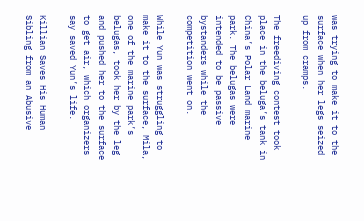was trying to make it to the surface when her legs seized up from cramps.

The freediving contest took place in the beluga’s tank in China’s Polar Land marine park. The belugas were intended to be passive bystanders while the competition went on.

While Yun was struggling to make it to the surface, Mila, one of the marine park’s belugas, took her by the leg and pushed her to the surface to get air, which organizers say saved Yun’s life.

Killian Saves His Human Sibling from an Abusive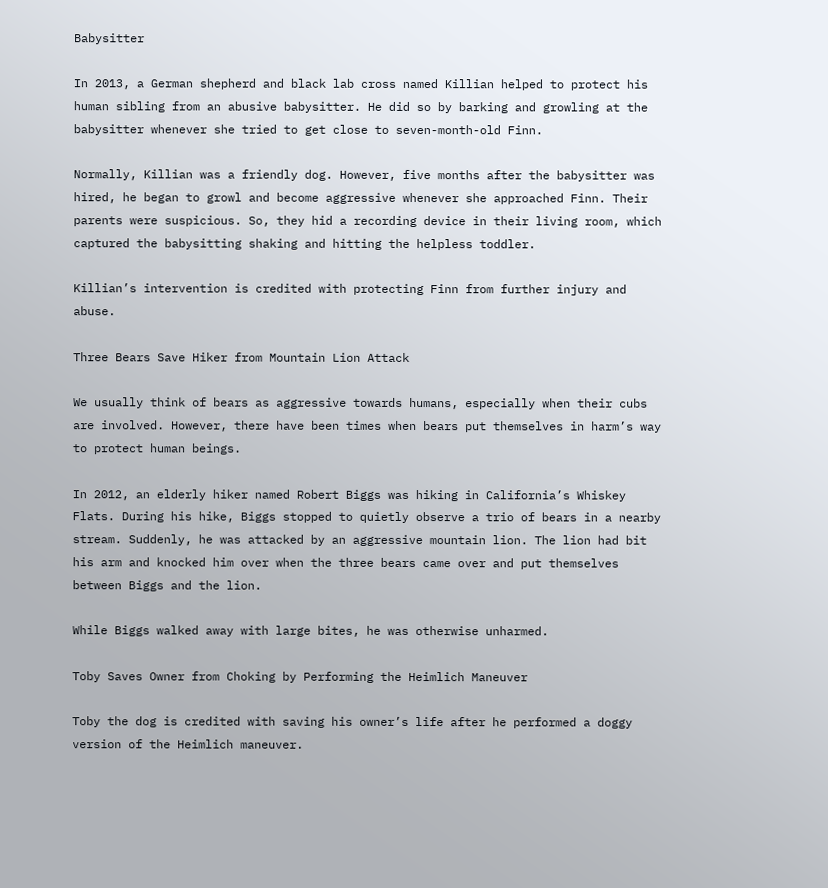Babysitter

In 2013, a German shepherd and black lab cross named Killian helped to protect his human sibling from an abusive babysitter. He did so by barking and growling at the babysitter whenever she tried to get close to seven-month-old Finn.

Normally, Killian was a friendly dog. However, five months after the babysitter was hired, he began to growl and become aggressive whenever she approached Finn. Their parents were suspicious. So, they hid a recording device in their living room, which captured the babysitting shaking and hitting the helpless toddler.

Killian’s intervention is credited with protecting Finn from further injury and abuse.

Three Bears Save Hiker from Mountain Lion Attack

We usually think of bears as aggressive towards humans, especially when their cubs are involved. However, there have been times when bears put themselves in harm’s way to protect human beings.

In 2012, an elderly hiker named Robert Biggs was hiking in California’s Whiskey Flats. During his hike, Biggs stopped to quietly observe a trio of bears in a nearby stream. Suddenly, he was attacked by an aggressive mountain lion. The lion had bit his arm and knocked him over when the three bears came over and put themselves between Biggs and the lion.

While Biggs walked away with large bites, he was otherwise unharmed.

Toby Saves Owner from Choking by Performing the Heimlich Maneuver

Toby the dog is credited with saving his owner’s life after he performed a doggy version of the Heimlich maneuver.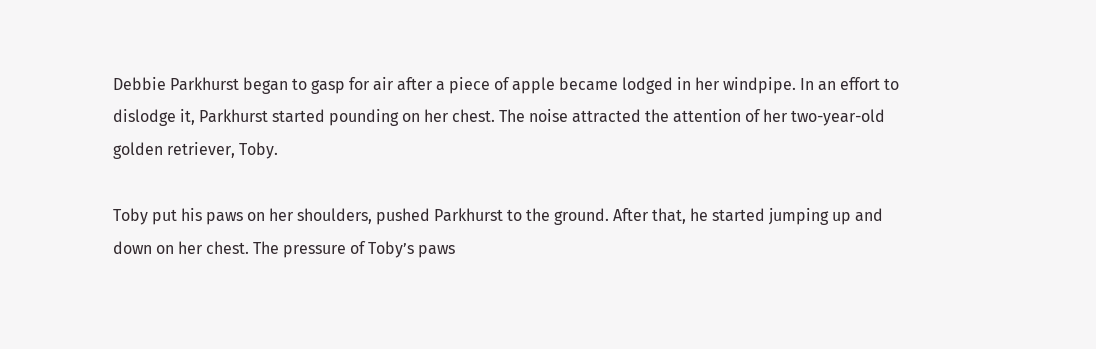Debbie Parkhurst began to gasp for air after a piece of apple became lodged in her windpipe. In an effort to dislodge it, Parkhurst started pounding on her chest. The noise attracted the attention of her two-year-old golden retriever, Toby.

Toby put his paws on her shoulders, pushed Parkhurst to the ground. After that, he started jumping up and down on her chest. The pressure of Toby’s paws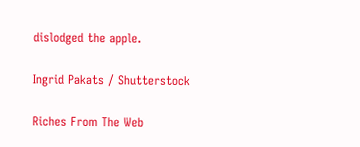dislodged the apple.

Ingrid Pakats / Shutterstock

Riches From The Web